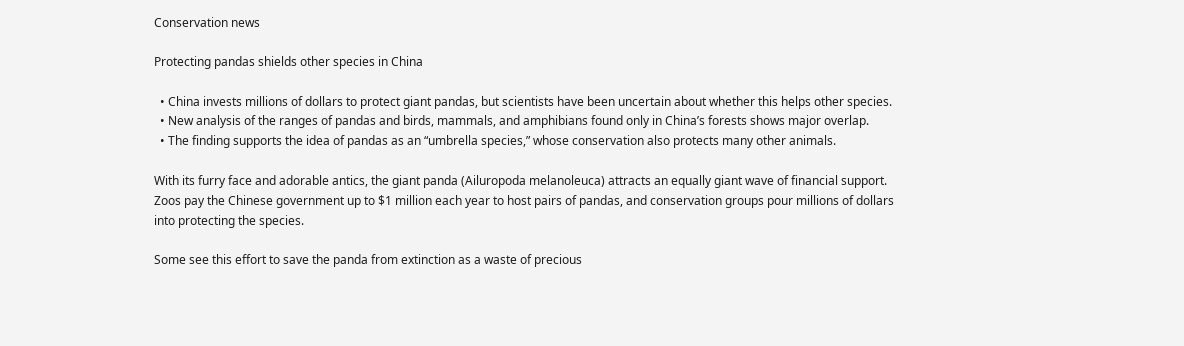Conservation news

Protecting pandas shields other species in China

  • China invests millions of dollars to protect giant pandas, but scientists have been uncertain about whether this helps other species.
  • New analysis of the ranges of pandas and birds, mammals, and amphibians found only in China’s forests shows major overlap.
  • The finding supports the idea of pandas as an “umbrella species,” whose conservation also protects many other animals.

With its furry face and adorable antics, the giant panda (Ailuropoda melanoleuca) attracts an equally giant wave of financial support. Zoos pay the Chinese government up to $1 million each year to host pairs of pandas, and conservation groups pour millions of dollars into protecting the species.

Some see this effort to save the panda from extinction as a waste of precious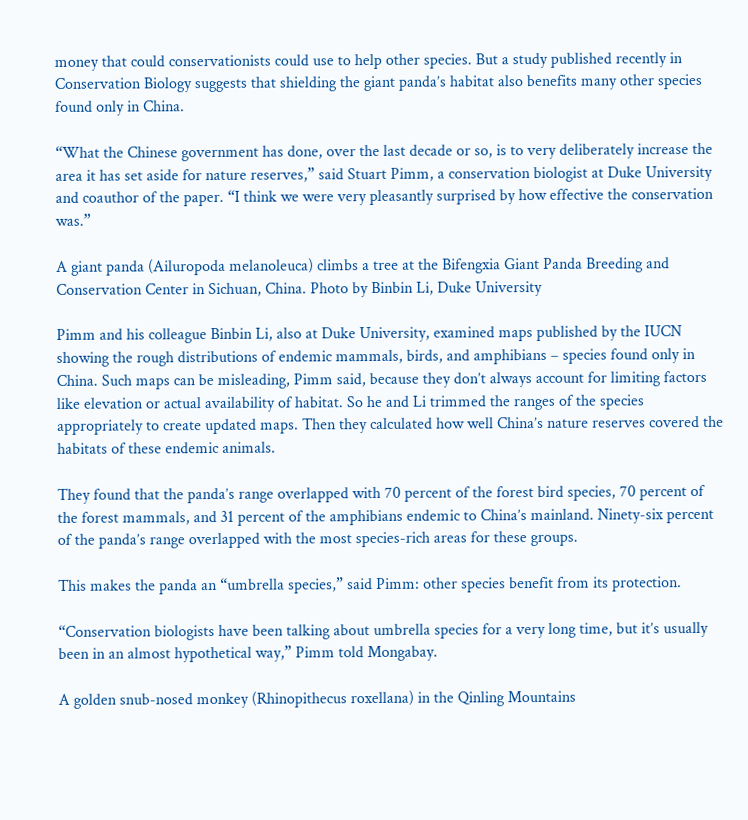money that could conservationists could use to help other species. But a study published recently in Conservation Biology suggests that shielding the giant panda’s habitat also benefits many other species found only in China.

“What the Chinese government has done, over the last decade or so, is to very deliberately increase the area it has set aside for nature reserves,” said Stuart Pimm, a conservation biologist at Duke University and coauthor of the paper. “I think we were very pleasantly surprised by how effective the conservation was.”

A giant panda (Ailuropoda melanoleuca) climbs a tree at the Bifengxia Giant Panda Breeding and Conservation Center in Sichuan, China. Photo by Binbin Li, Duke University

Pimm and his colleague Binbin Li, also at Duke University, examined maps published by the IUCN showing the rough distributions of endemic mammals, birds, and amphibians – species found only in China. Such maps can be misleading, Pimm said, because they don’t always account for limiting factors like elevation or actual availability of habitat. So he and Li trimmed the ranges of the species appropriately to create updated maps. Then they calculated how well China’s nature reserves covered the habitats of these endemic animals.

They found that the panda’s range overlapped with 70 percent of the forest bird species, 70 percent of the forest mammals, and 31 percent of the amphibians endemic to China’s mainland. Ninety-six percent of the panda’s range overlapped with the most species-rich areas for these groups.

This makes the panda an “umbrella species,” said Pimm: other species benefit from its protection.

“Conservation biologists have been talking about umbrella species for a very long time, but it’s usually been in an almost hypothetical way,” Pimm told Mongabay.

A golden snub-nosed monkey (Rhinopithecus roxellana) in the Qinling Mountains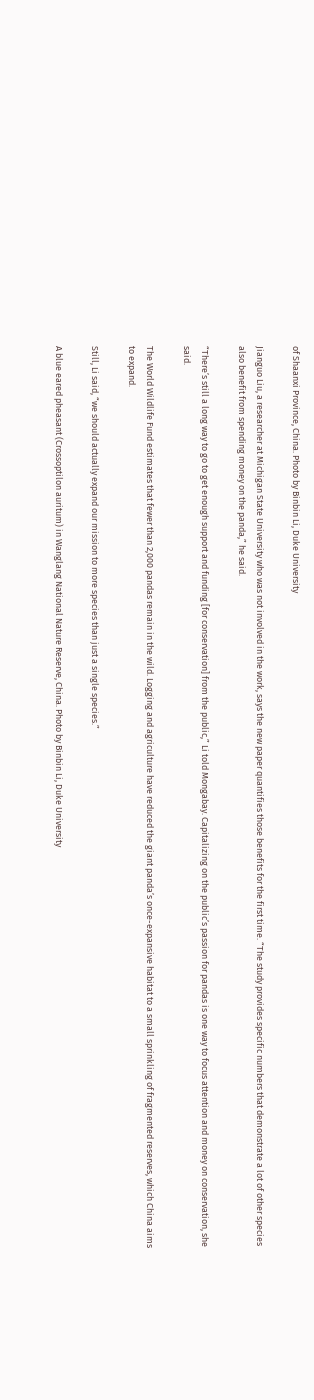of Shaanxi Province, China. Photo by Binbin Li, Duke University

Jianguo Liu, a researcher at Michigan State University who was not involved in the work, says the new paper quantifies those benefits for the first time. “The study provides specific numbers that demonstrate a lot of other species also benefit from spending money on the panda,” he said.

“There’s still a long way to go to get enough support and funding [for conservation] from the public,” Li told Mongabay. Capitalizing on the public’s passion for pandas is one way to focus attention and money on conservation, she said.

The World Wildlife Fund estimates that fewer than 2,000 pandas remain in the wild. Logging and agriculture have reduced the giant panda’s once-expansive habitat to a small sprinkling of fragmented reserves, which China aims to expand.

Still, Li said, “we should actually expand our mission to more species than just a single species.”

A blue eared pheasant (Crossoptilon auritum) in Wanglang National Nature Reserve, China. Photo by Binbin Li, Duke University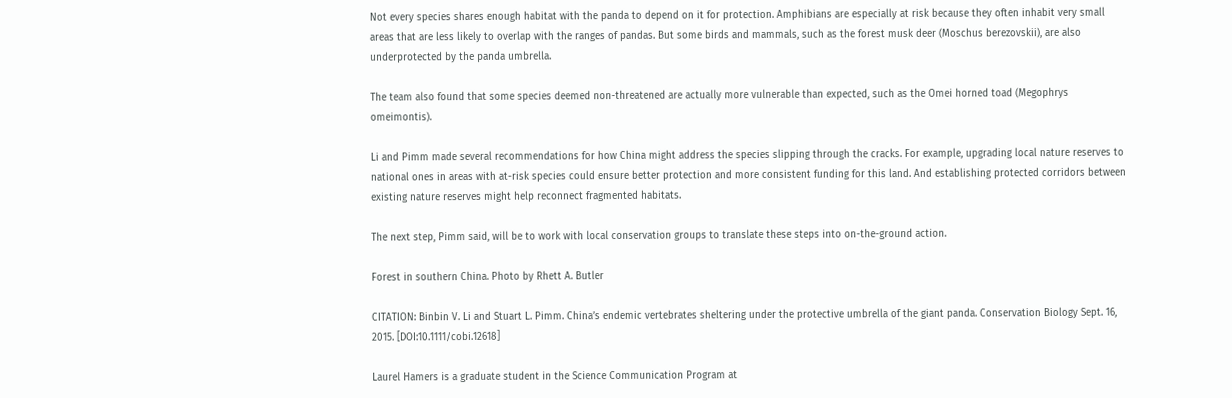Not every species shares enough habitat with the panda to depend on it for protection. Amphibians are especially at risk because they often inhabit very small areas that are less likely to overlap with the ranges of pandas. But some birds and mammals, such as the forest musk deer (Moschus berezovskii), are also underprotected by the panda umbrella.

The team also found that some species deemed non-threatened are actually more vulnerable than expected, such as the Omei horned toad (Megophrys omeimontis).

Li and Pimm made several recommendations for how China might address the species slipping through the cracks. For example, upgrading local nature reserves to national ones in areas with at-risk species could ensure better protection and more consistent funding for this land. And establishing protected corridors between existing nature reserves might help reconnect fragmented habitats.

The next step, Pimm said, will be to work with local conservation groups to translate these steps into on-the-ground action.

Forest in southern China. Photo by Rhett A. Butler

CITATION: Binbin V. Li and Stuart L. Pimm. China’s endemic vertebrates sheltering under the protective umbrella of the giant panda. Conservation Biology Sept. 16, 2015. [DOI:10.1111/cobi.12618]

Laurel Hamers is a graduate student in the Science Communication Program at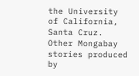the University of California, Santa Cruz. Other Mongabay stories produced by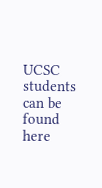UCSC students can be found here